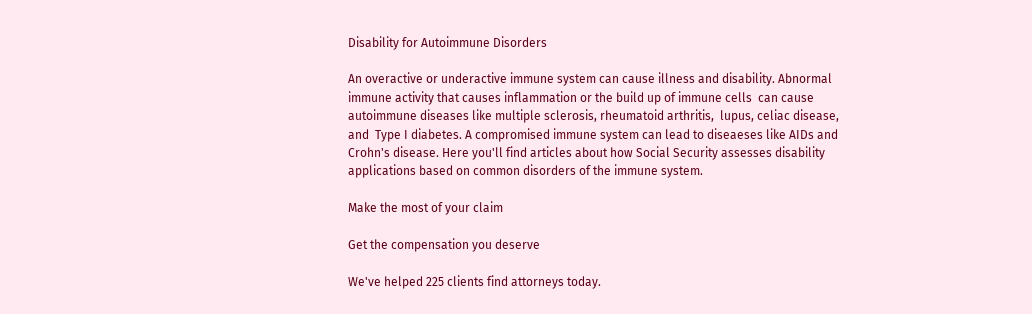Disability for Autoimmune Disorders

An overactive or underactive immune system can cause illness and disability. Abnormal immune activity that causes inflammation or the build up of immune cells  can cause autoimmune diseases like multiple sclerosis, rheumatoid arthritis,  lupus, celiac disease, and  Type I diabetes. A compromised immune system can lead to diseaeses like AIDs and Crohn's disease. Here you'll find articles about how Social Security assesses disability applications based on common disorders of the immune system.

Make the most of your claim

Get the compensation you deserve

We've helped 225 clients find attorneys today.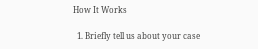How It Works

  1. Briefly tell us about your case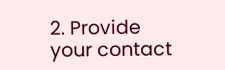2. Provide your contact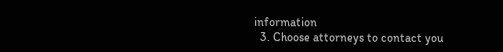information
  3. Choose attorneys to contact you